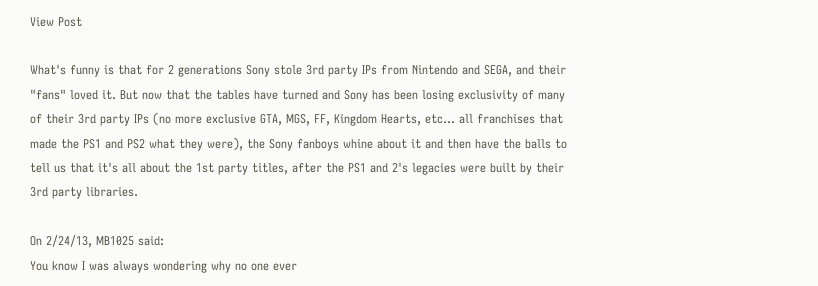View Post

What's funny is that for 2 generations Sony stole 3rd party IPs from Nintendo and SEGA, and their "fans" loved it. But now that the tables have turned and Sony has been losing exclusivity of many of their 3rd party IPs (no more exclusive GTA, MGS, FF, Kingdom Hearts, etc... all franchises that made the PS1 and PS2 what they were), the Sony fanboys whine about it and then have the balls to tell us that it's all about the 1st party titles, after the PS1 and 2's legacies were built by their 3rd party libraries.

On 2/24/13, MB1025 said:
You know I was always wondering why no one ever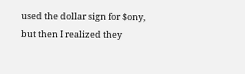used the dollar sign for $ony, but then I realized they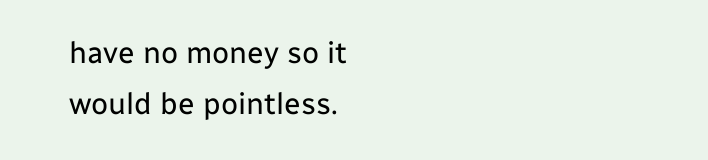have no money so it would be pointless.